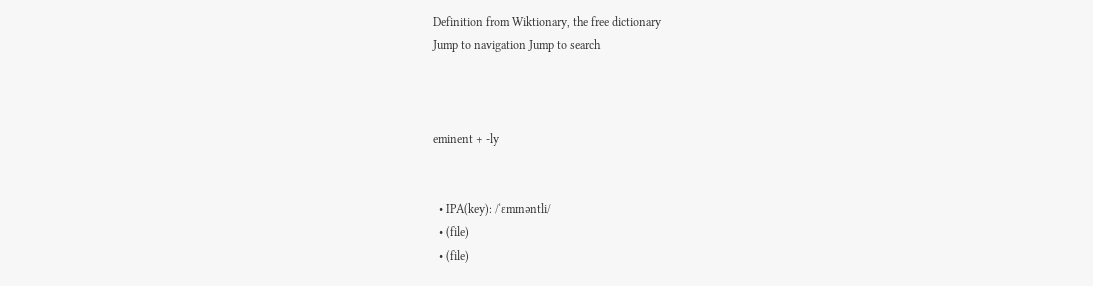Definition from Wiktionary, the free dictionary
Jump to navigation Jump to search



eminent + -ly


  • IPA(key): /ˈɛmɪnəntli/
  • (file)
  • (file)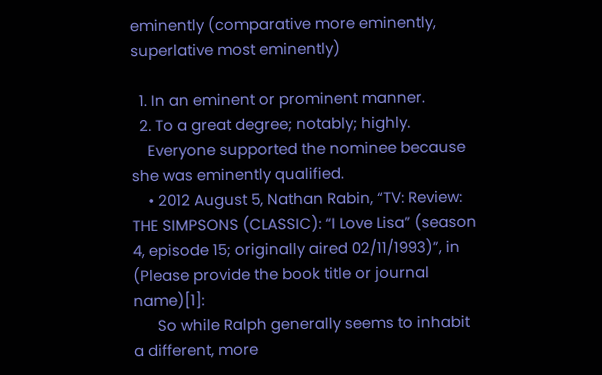eminently (comparative more eminently, superlative most eminently)

  1. In an eminent or prominent manner.
  2. To a great degree; notably; highly.
    Everyone supported the nominee because she was eminently qualified.
    • 2012 August 5, Nathan Rabin, “TV: Review: THE SIMPSONS (CLASSIC): “I Love Lisa” (season 4, episode 15; originally aired 02/11/1993)”, in (Please provide the book title or journal name)[1]:
      So while Ralph generally seems to inhabit a different, more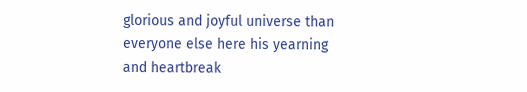glorious and joyful universe than everyone else here his yearning and heartbreak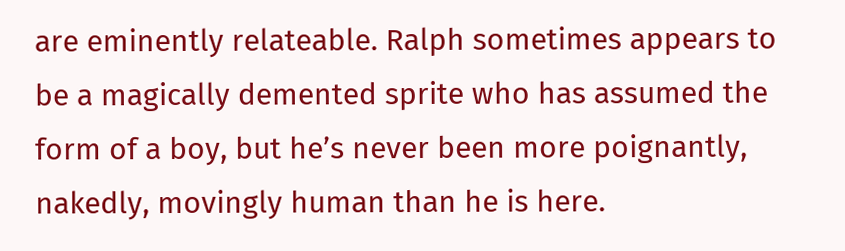are eminently relateable. Ralph sometimes appears to be a magically demented sprite who has assumed the form of a boy, but he’s never been more poignantly, nakedly, movingly human than he is here.